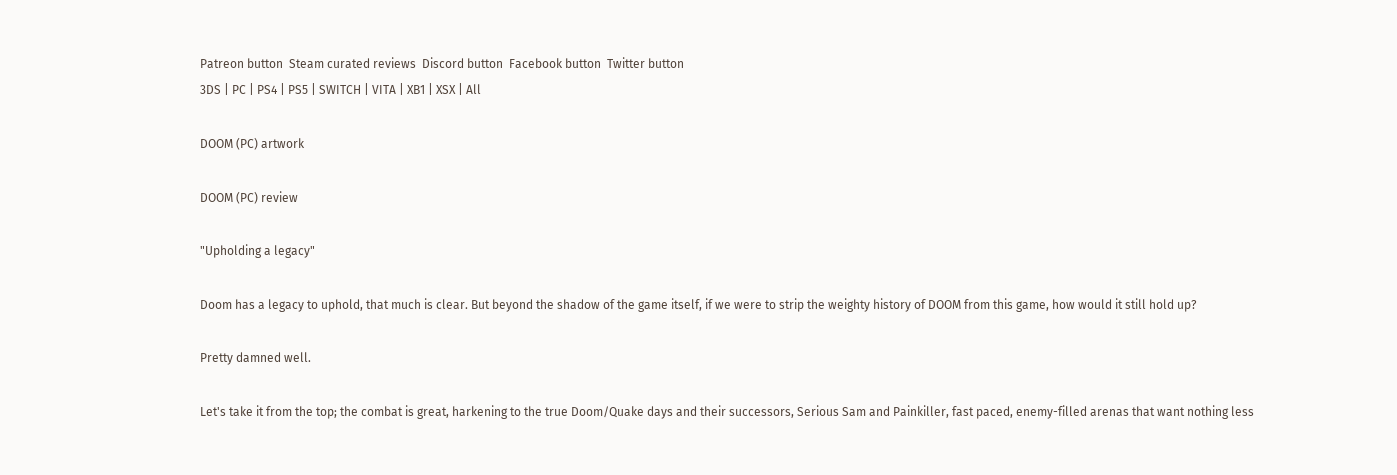Patreon button  Steam curated reviews  Discord button  Facebook button  Twitter button
3DS | PC | PS4 | PS5 | SWITCH | VITA | XB1 | XSX | All

DOOM (PC) artwork

DOOM (PC) review

"Upholding a legacy"

Doom has a legacy to uphold, that much is clear. But beyond the shadow of the game itself, if we were to strip the weighty history of DOOM from this game, how would it still hold up?

Pretty damned well.

Let's take it from the top; the combat is great, harkening to the true Doom/Quake days and their successors, Serious Sam and Painkiller, fast paced, enemy-filled arenas that want nothing less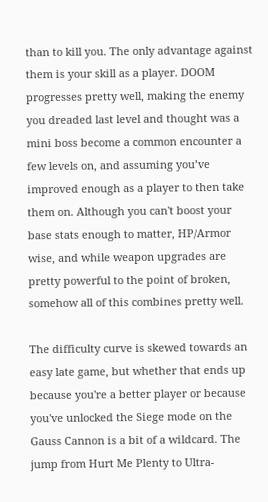than to kill you. The only advantage against them is your skill as a player. DOOM progresses pretty well, making the enemy you dreaded last level and thought was a mini boss become a common encounter a few levels on, and assuming you’ve improved enough as a player to then take them on. Although you can't boost your base stats enough to matter, HP/Armor wise, and while weapon upgrades are pretty powerful to the point of broken, somehow all of this combines pretty well.

The difficulty curve is skewed towards an easy late game, but whether that ends up because you're a better player or because you've unlocked the Siege mode on the Gauss Cannon is a bit of a wildcard. The jump from Hurt Me Plenty to Ultra-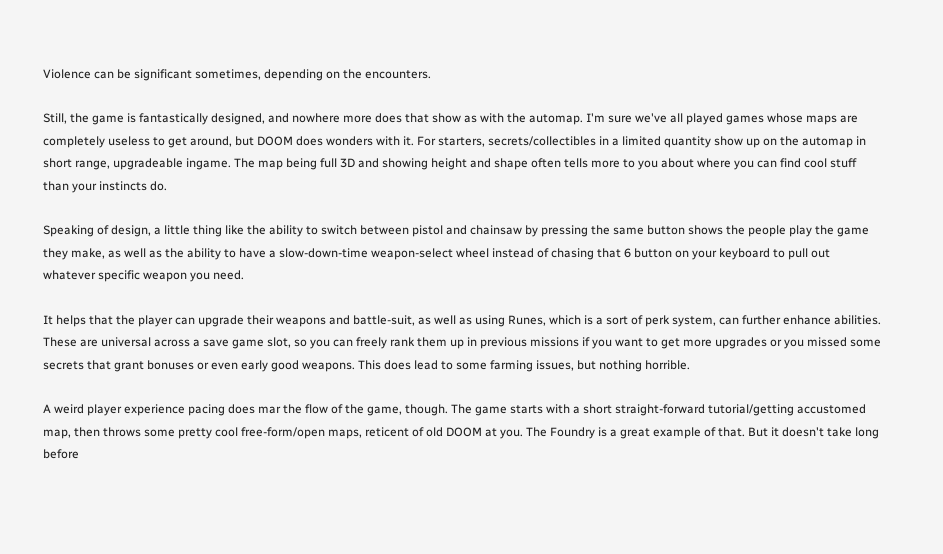Violence can be significant sometimes, depending on the encounters.

Still, the game is fantastically designed, and nowhere more does that show as with the automap. I'm sure we've all played games whose maps are completely useless to get around, but DOOM does wonders with it. For starters, secrets/collectibles in a limited quantity show up on the automap in short range, upgradeable ingame. The map being full 3D and showing height and shape often tells more to you about where you can find cool stuff than your instincts do.

Speaking of design, a little thing like the ability to switch between pistol and chainsaw by pressing the same button shows the people play the game they make, as well as the ability to have a slow-down-time weapon-select wheel instead of chasing that 6 button on your keyboard to pull out whatever specific weapon you need.

It helps that the player can upgrade their weapons and battle-suit, as well as using Runes, which is a sort of perk system, can further enhance abilities. These are universal across a save game slot, so you can freely rank them up in previous missions if you want to get more upgrades or you missed some secrets that grant bonuses or even early good weapons. This does lead to some farming issues, but nothing horrible.

A weird player experience pacing does mar the flow of the game, though. The game starts with a short straight-forward tutorial/getting accustomed map, then throws some pretty cool free-form/open maps, reticent of old DOOM at you. The Foundry is a great example of that. But it doesn't take long before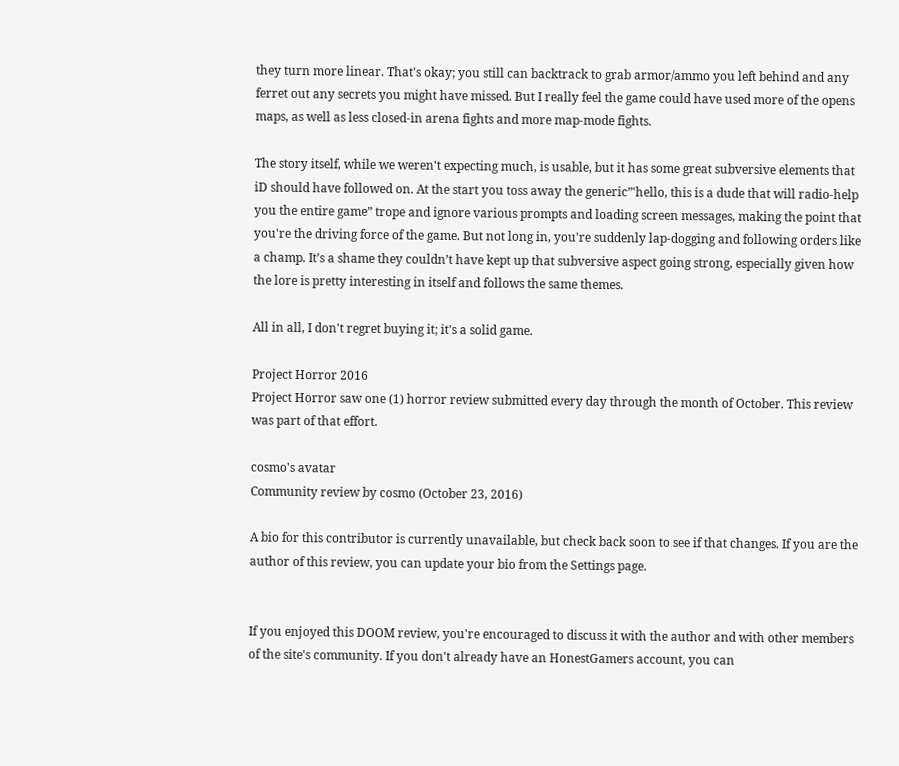they turn more linear. That's okay; you still can backtrack to grab armor/ammo you left behind and any ferret out any secrets you might have missed. But I really feel the game could have used more of the opens maps, as well as less closed-in arena fights and more map-mode fights.

The story itself, while we weren't expecting much, is usable, but it has some great subversive elements that iD should have followed on. At the start you toss away the generic”'hello, this is a dude that will radio-help you the entire game” trope and ignore various prompts and loading screen messages, making the point that you're the driving force of the game. But not long in, you're suddenly lap-dogging and following orders like a champ. It’s a shame they couldn’t have kept up that subversive aspect going strong, especially given how the lore is pretty interesting in itself and follows the same themes.

All in all, I don't regret buying it; it's a solid game.

Project Horror 2016
Project Horror saw one (1) horror review submitted every day through the month of October. This review was part of that effort.

cosmo's avatar
Community review by cosmo (October 23, 2016)

A bio for this contributor is currently unavailable, but check back soon to see if that changes. If you are the author of this review, you can update your bio from the Settings page.


If you enjoyed this DOOM review, you're encouraged to discuss it with the author and with other members of the site's community. If you don't already have an HonestGamers account, you can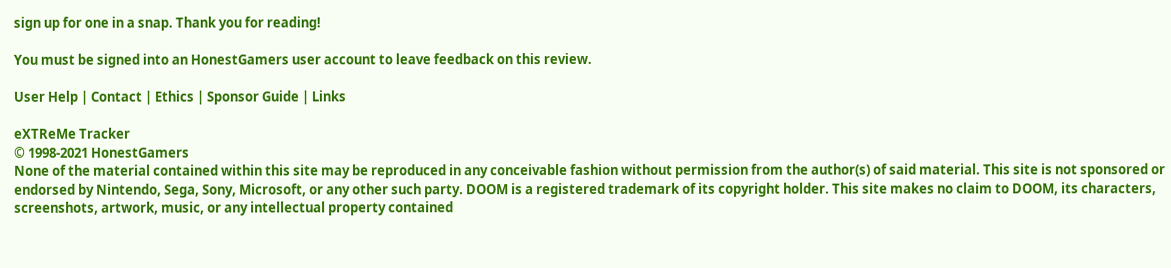sign up for one in a snap. Thank you for reading!

You must be signed into an HonestGamers user account to leave feedback on this review.

User Help | Contact | Ethics | Sponsor Guide | Links

eXTReMe Tracker
© 1998-2021 HonestGamers
None of the material contained within this site may be reproduced in any conceivable fashion without permission from the author(s) of said material. This site is not sponsored or endorsed by Nintendo, Sega, Sony, Microsoft, or any other such party. DOOM is a registered trademark of its copyright holder. This site makes no claim to DOOM, its characters, screenshots, artwork, music, or any intellectual property contained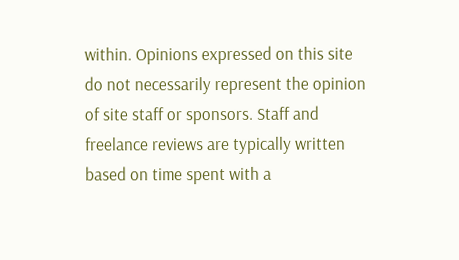within. Opinions expressed on this site do not necessarily represent the opinion of site staff or sponsors. Staff and freelance reviews are typically written based on time spent with a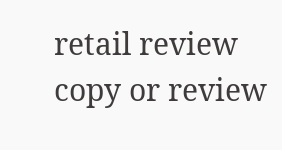retail review copy or review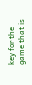key for the game that is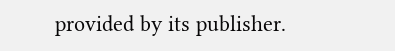provided by its publisher.